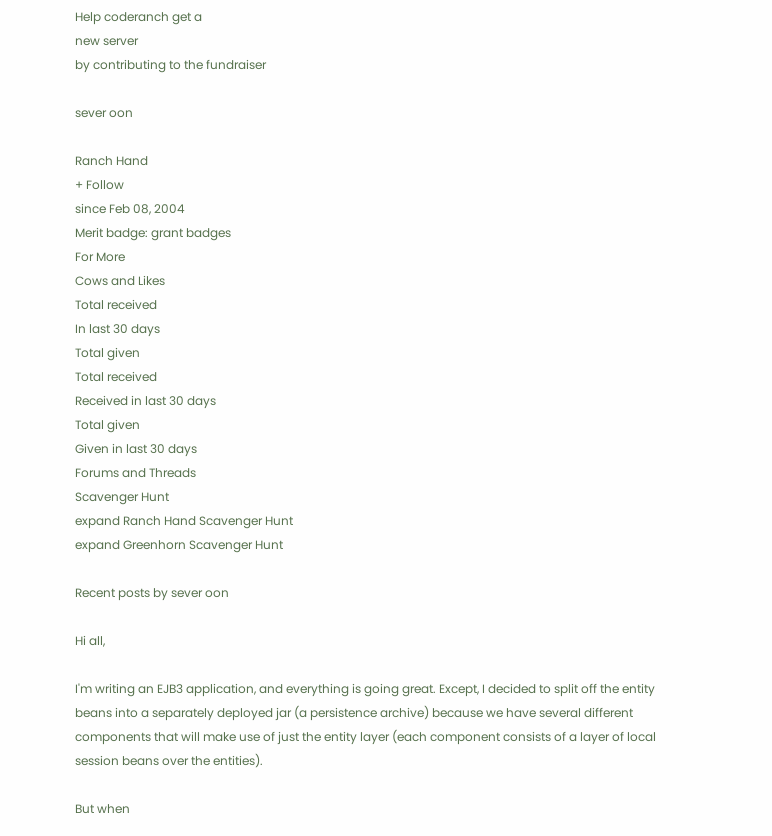Help coderanch get a
new server
by contributing to the fundraiser

sever oon

Ranch Hand
+ Follow
since Feb 08, 2004
Merit badge: grant badges
For More
Cows and Likes
Total received
In last 30 days
Total given
Total received
Received in last 30 days
Total given
Given in last 30 days
Forums and Threads
Scavenger Hunt
expand Ranch Hand Scavenger Hunt
expand Greenhorn Scavenger Hunt

Recent posts by sever oon

Hi all,

I'm writing an EJB3 application, and everything is going great. Except, I decided to split off the entity beans into a separately deployed jar (a persistence archive) because we have several different components that will make use of just the entity layer (each component consists of a layer of local session beans over the entities).

But when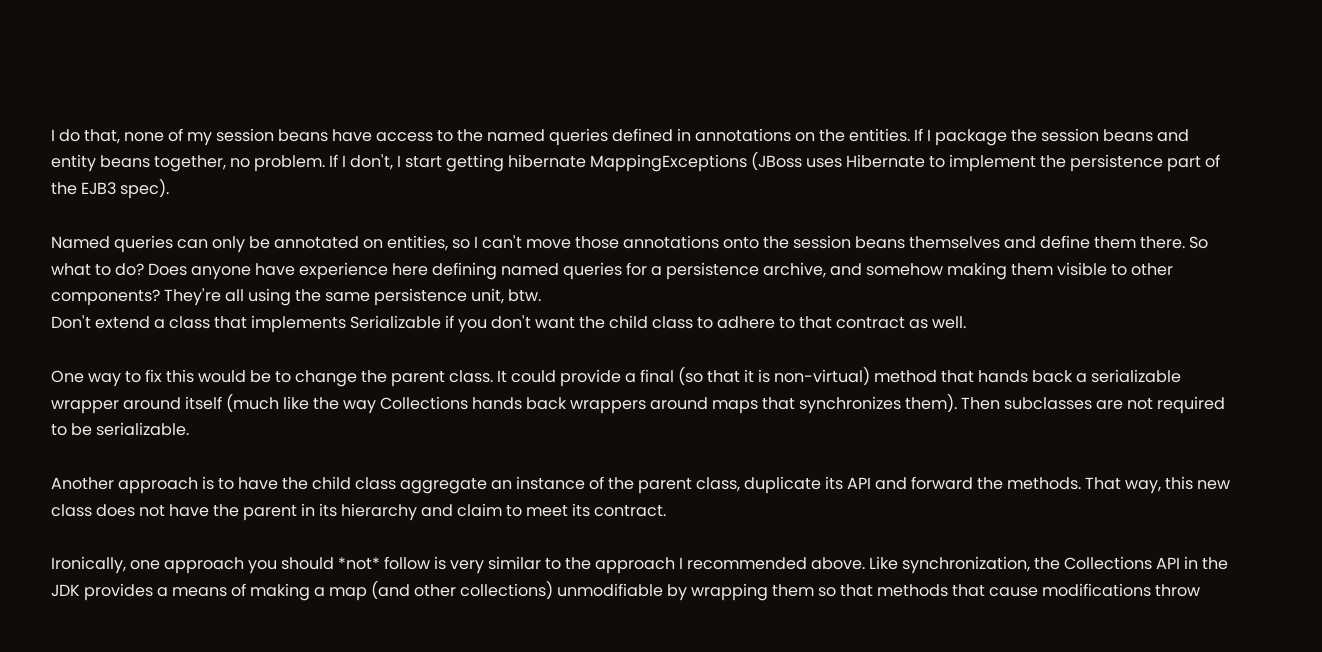I do that, none of my session beans have access to the named queries defined in annotations on the entities. If I package the session beans and entity beans together, no problem. If I don't, I start getting hibernate MappingExceptions (JBoss uses Hibernate to implement the persistence part of the EJB3 spec).

Named queries can only be annotated on entities, so I can't move those annotations onto the session beans themselves and define them there. So what to do? Does anyone have experience here defining named queries for a persistence archive, and somehow making them visible to other components? They're all using the same persistence unit, btw.
Don't extend a class that implements Serializable if you don't want the child class to adhere to that contract as well.

One way to fix this would be to change the parent class. It could provide a final (so that it is non-virtual) method that hands back a serializable wrapper around itself (much like the way Collections hands back wrappers around maps that synchronizes them). Then subclasses are not required to be serializable.

Another approach is to have the child class aggregate an instance of the parent class, duplicate its API and forward the methods. That way, this new class does not have the parent in its hierarchy and claim to meet its contract.

Ironically, one approach you should *not* follow is very similar to the approach I recommended above. Like synchronization, the Collections API in the JDK provides a means of making a map (and other collections) unmodifiable by wrapping them so that methods that cause modifications throw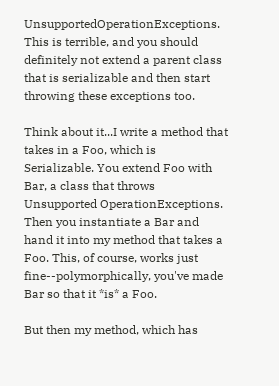UnsupportedOperationExceptions. This is terrible, and you should definitely not extend a parent class that is serializable and then start throwing these exceptions too.

Think about it...I write a method that takes in a Foo, which is Serializable. You extend Foo with Bar, a class that throws Unsupported OperationExceptions. Then you instantiate a Bar and hand it into my method that takes a Foo. This, of course, works just fine--polymorphically, you've made Bar so that it *is* a Foo.

But then my method, which has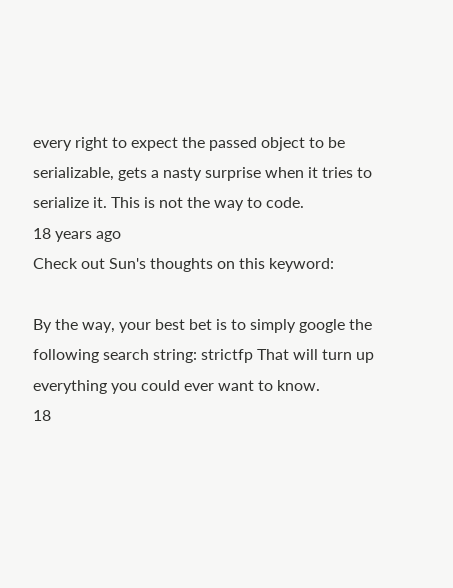every right to expect the passed object to be serializable, gets a nasty surprise when it tries to serialize it. This is not the way to code.
18 years ago
Check out Sun's thoughts on this keyword:

By the way, your best bet is to simply google the following search string: strictfp That will turn up everything you could ever want to know.
18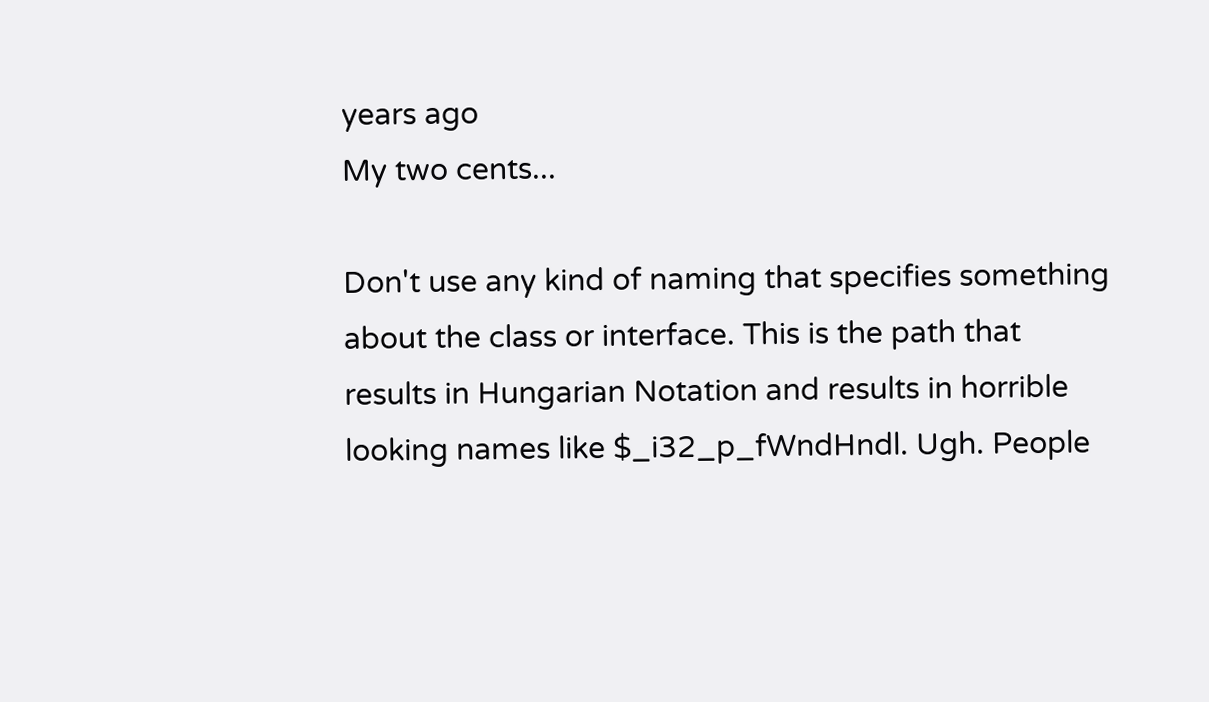years ago
My two cents...

Don't use any kind of naming that specifies something about the class or interface. This is the path that results in Hungarian Notation and results in horrible looking names like $_i32_p_fWndHndl. Ugh. People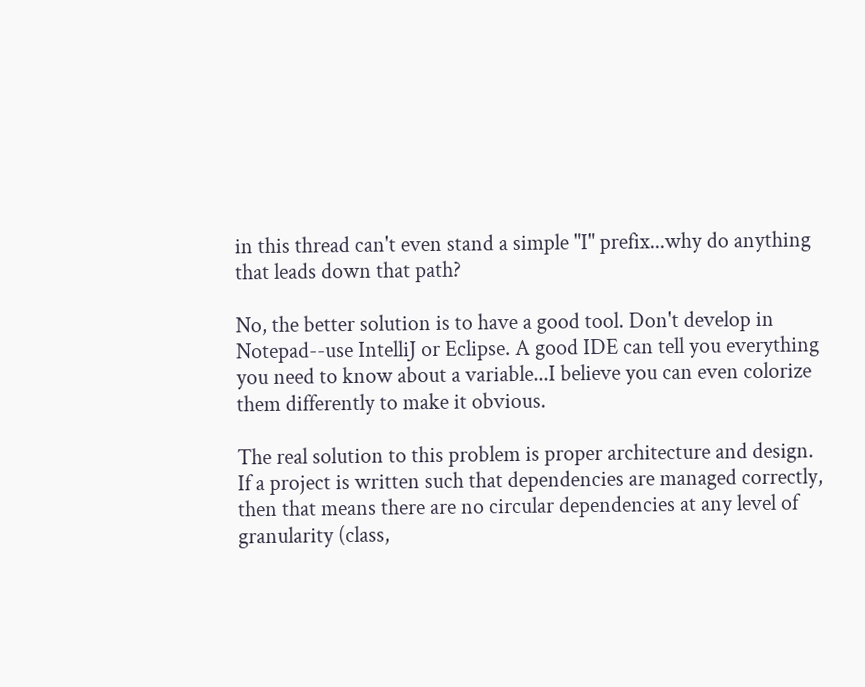in this thread can't even stand a simple "I" prefix...why do anything that leads down that path?

No, the better solution is to have a good tool. Don't develop in Notepad--use IntelliJ or Eclipse. A good IDE can tell you everything you need to know about a variable...I believe you can even colorize them differently to make it obvious.

The real solution to this problem is proper architecture and design. If a project is written such that dependencies are managed correctly, then that means there are no circular dependencies at any level of granularity (class,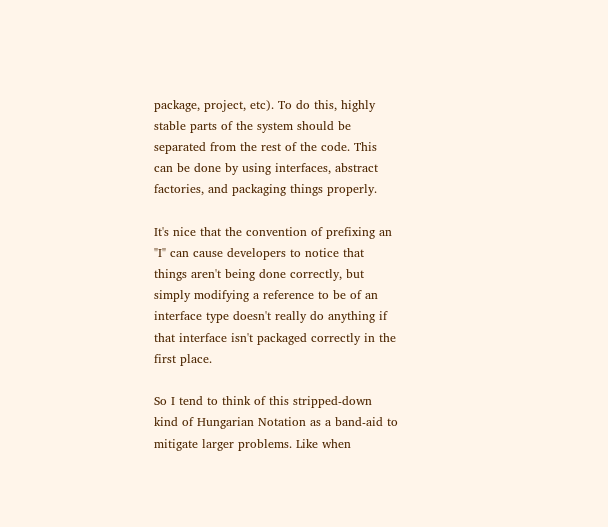package, project, etc). To do this, highly stable parts of the system should be separated from the rest of the code. This can be done by using interfaces, abstract factories, and packaging things properly.

It's nice that the convention of prefixing an "I" can cause developers to notice that things aren't being done correctly, but simply modifying a reference to be of an interface type doesn't really do anything if that interface isn't packaged correctly in the first place.

So I tend to think of this stripped-down kind of Hungarian Notation as a band-aid to mitigate larger problems. Like when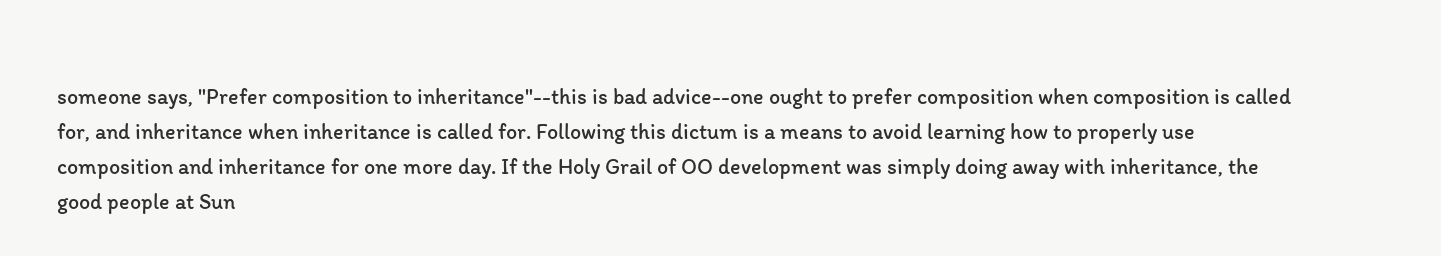someone says, "Prefer composition to inheritance"--this is bad advice--one ought to prefer composition when composition is called for, and inheritance when inheritance is called for. Following this dictum is a means to avoid learning how to properly use composition and inheritance for one more day. If the Holy Grail of OO development was simply doing away with inheritance, the good people at Sun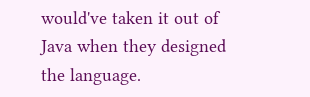would've taken it out of Java when they designed the language.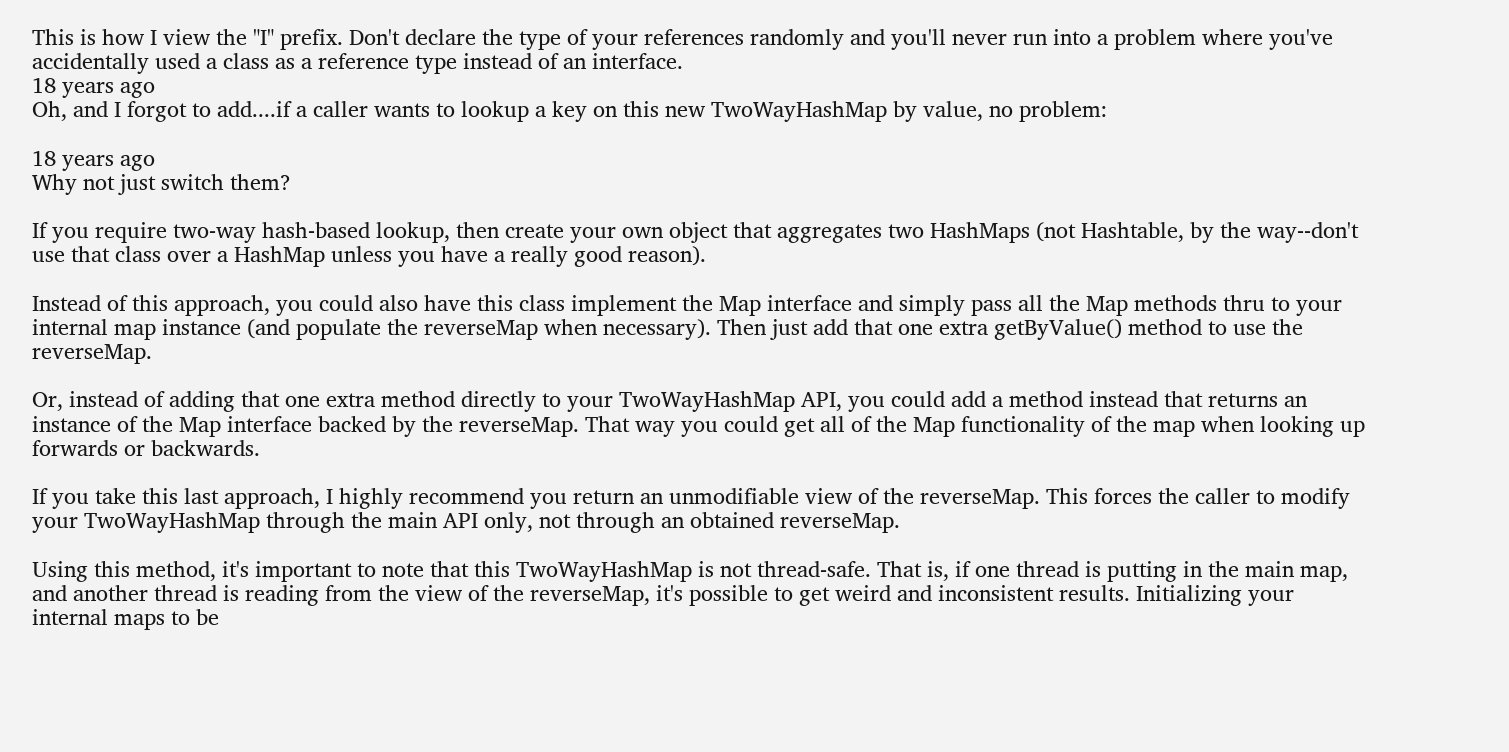This is how I view the "I" prefix. Don't declare the type of your references randomly and you'll never run into a problem where you've accidentally used a class as a reference type instead of an interface.
18 years ago
Oh, and I forgot to add....if a caller wants to lookup a key on this new TwoWayHashMap by value, no problem:

18 years ago
Why not just switch them?

If you require two-way hash-based lookup, then create your own object that aggregates two HashMaps (not Hashtable, by the way--don't use that class over a HashMap unless you have a really good reason).

Instead of this approach, you could also have this class implement the Map interface and simply pass all the Map methods thru to your internal map instance (and populate the reverseMap when necessary). Then just add that one extra getByValue() method to use the reverseMap.

Or, instead of adding that one extra method directly to your TwoWayHashMap API, you could add a method instead that returns an instance of the Map interface backed by the reverseMap. That way you could get all of the Map functionality of the map when looking up forwards or backwards.

If you take this last approach, I highly recommend you return an unmodifiable view of the reverseMap. This forces the caller to modify your TwoWayHashMap through the main API only, not through an obtained reverseMap.

Using this method, it's important to note that this TwoWayHashMap is not thread-safe. That is, if one thread is putting in the main map, and another thread is reading from the view of the reverseMap, it's possible to get weird and inconsistent results. Initializing your internal maps to be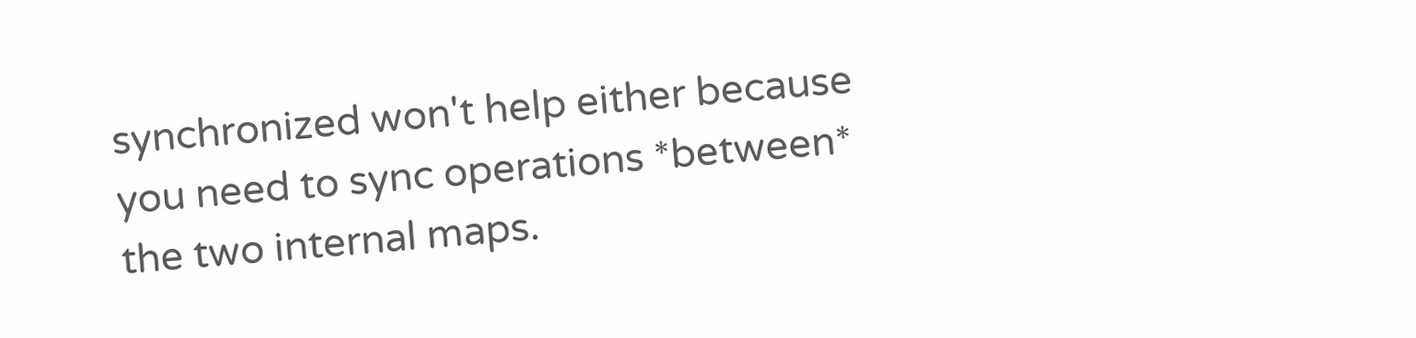synchronized won't help either because you need to sync operations *between* the two internal maps.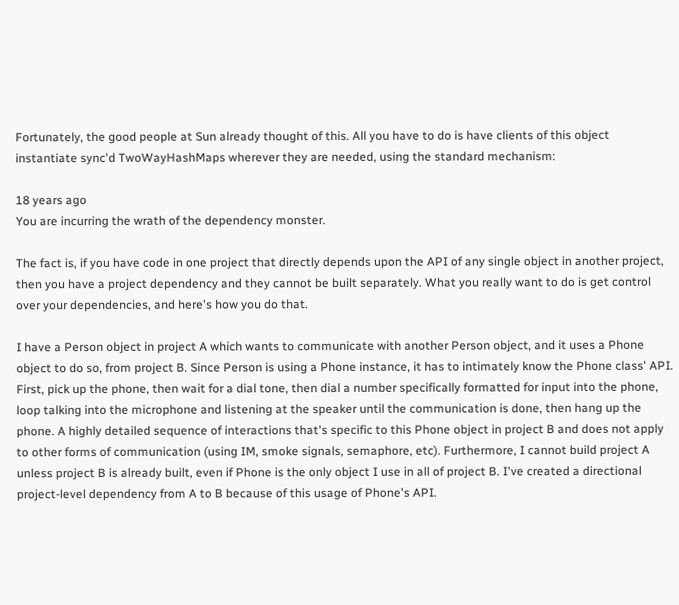Fortunately, the good people at Sun already thought of this. All you have to do is have clients of this object instantiate sync'd TwoWayHashMaps wherever they are needed, using the standard mechanism:

18 years ago
You are incurring the wrath of the dependency monster.

The fact is, if you have code in one project that directly depends upon the API of any single object in another project, then you have a project dependency and they cannot be built separately. What you really want to do is get control over your dependencies, and here's how you do that.

I have a Person object in project A which wants to communicate with another Person object, and it uses a Phone object to do so, from project B. Since Person is using a Phone instance, it has to intimately know the Phone class' API. First, pick up the phone, then wait for a dial tone, then dial a number specifically formatted for input into the phone, loop talking into the microphone and listening at the speaker until the communication is done, then hang up the phone. A highly detailed sequence of interactions that's specific to this Phone object in project B and does not apply to other forms of communication (using IM, smoke signals, semaphore, etc). Furthermore, I cannot build project A unless project B is already built, even if Phone is the only object I use in all of project B. I've created a directional project-level dependency from A to B because of this usage of Phone's API.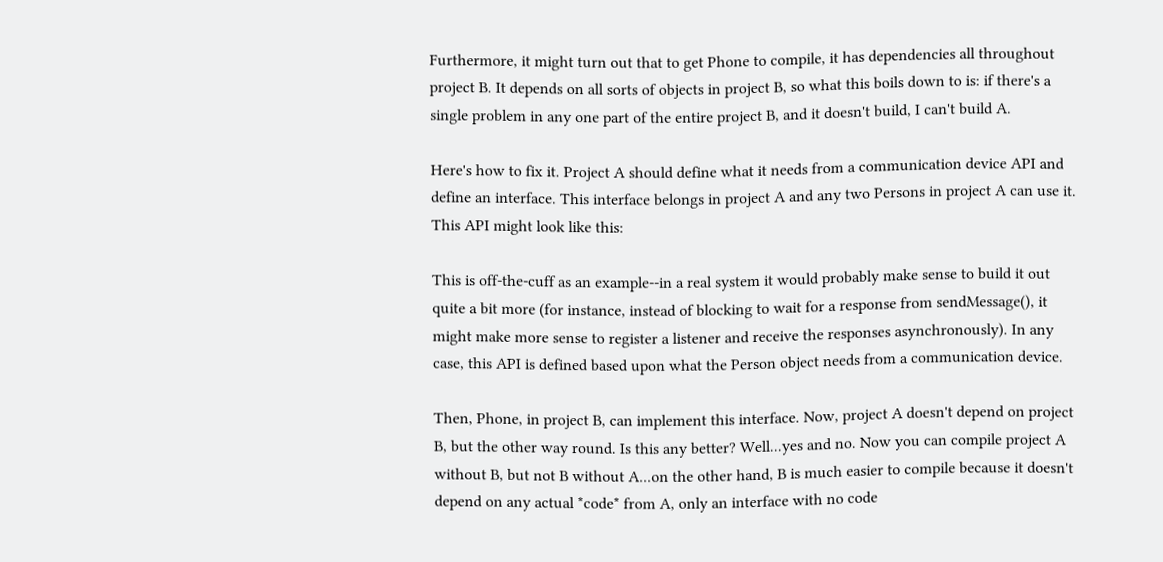Furthermore, it might turn out that to get Phone to compile, it has dependencies all throughout project B. It depends on all sorts of objects in project B, so what this boils down to is: if there's a single problem in any one part of the entire project B, and it doesn't build, I can't build A.

Here's how to fix it. Project A should define what it needs from a communication device API and define an interface. This interface belongs in project A and any two Persons in project A can use it. This API might look like this:

This is off-the-cuff as an example--in a real system it would probably make sense to build it out quite a bit more (for instance, instead of blocking to wait for a response from sendMessage(), it might make more sense to register a listener and receive the responses asynchronously). In any case, this API is defined based upon what the Person object needs from a communication device.

Then, Phone, in project B, can implement this interface. Now, project A doesn't depend on project B, but the other way round. Is this any better? Well...yes and no. Now you can compile project A without B, but not B without A...on the other hand, B is much easier to compile because it doesn't depend on any actual *code* from A, only an interface with no code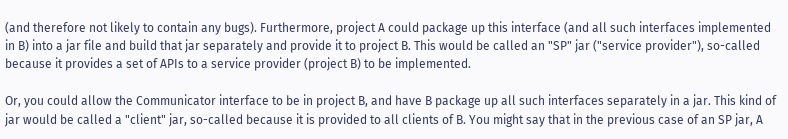(and therefore not likely to contain any bugs). Furthermore, project A could package up this interface (and all such interfaces implemented in B) into a jar file and build that jar separately and provide it to project B. This would be called an "SP" jar ("service provider"), so-called because it provides a set of APIs to a service provider (project B) to be implemented.

Or, you could allow the Communicator interface to be in project B, and have B package up all such interfaces separately in a jar. This kind of jar would be called a "client" jar, so-called because it is provided to all clients of B. You might say that in the previous case of an SP jar, A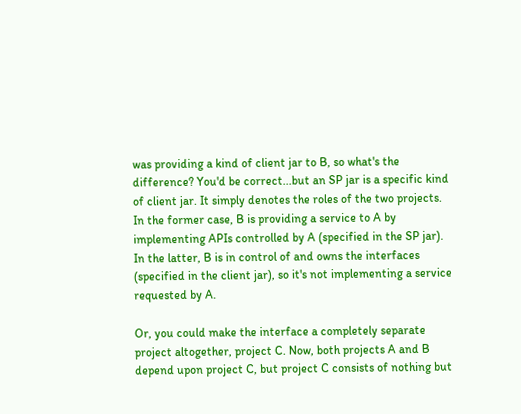was providing a kind of client jar to B, so what's the difference? You'd be correct...but an SP jar is a specific kind of client jar. It simply denotes the roles of the two projects. In the former case, B is providing a service to A by implementing APIs controlled by A (specified in the SP jar). In the latter, B is in control of and owns the interfaces (specified in the client jar), so it's not implementing a service requested by A.

Or, you could make the interface a completely separate project altogether, project C. Now, both projects A and B depend upon project C, but project C consists of nothing but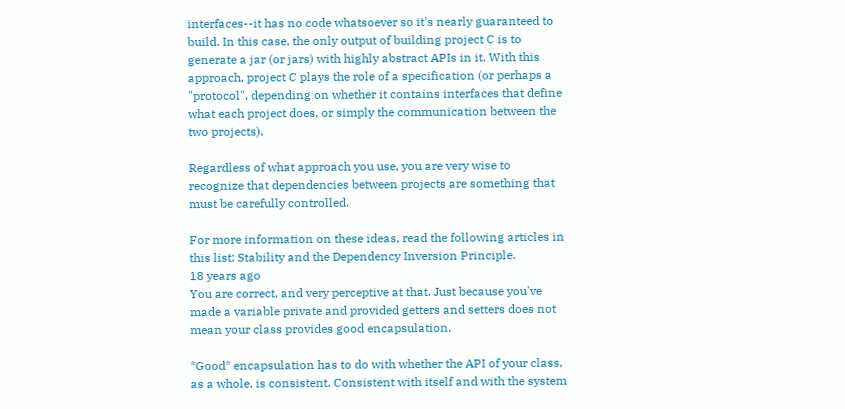interfaces--it has no code whatsoever so it's nearly guaranteed to build. In this case, the only output of building project C is to generate a jar (or jars) with highly abstract APIs in it. With this approach, project C plays the role of a specification (or perhaps a "protocol", depending on whether it contains interfaces that define what each project does, or simply the communication between the two projects).

Regardless of what approach you use, you are very wise to recognize that dependencies between projects are something that must be carefully controlled.

For more information on these ideas, read the following articles in this list: Stability and the Dependency Inversion Principle.
18 years ago
You are correct, and very perceptive at that. Just because you've made a variable private and provided getters and setters does not mean your class provides good encapsulation.

*Good* encapsulation has to do with whether the API of your class, as a whole, is consistent. Consistent with itself and with the system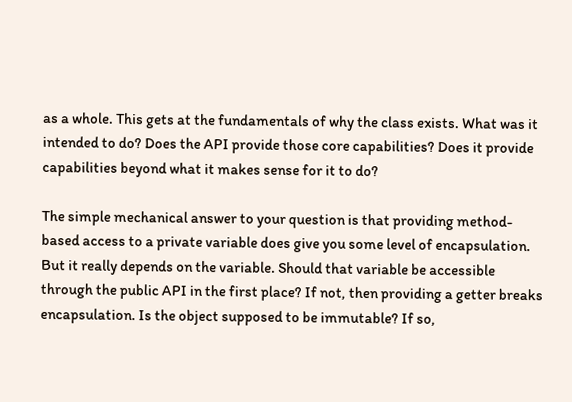as a whole. This gets at the fundamentals of why the class exists. What was it intended to do? Does the API provide those core capabilities? Does it provide capabilities beyond what it makes sense for it to do?

The simple mechanical answer to your question is that providing method-based access to a private variable does give you some level of encapsulation. But it really depends on the variable. Should that variable be accessible through the public API in the first place? If not, then providing a getter breaks encapsulation. Is the object supposed to be immutable? If so,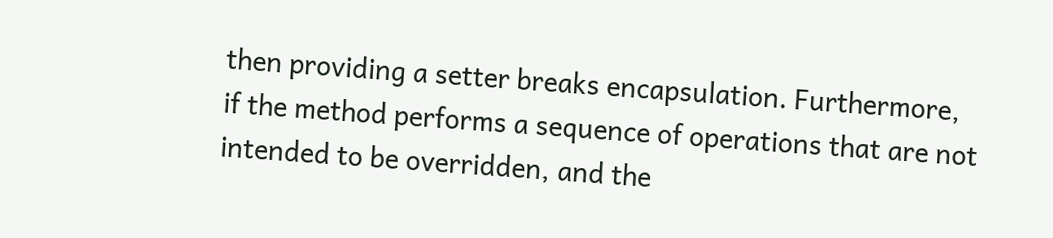then providing a setter breaks encapsulation. Furthermore, if the method performs a sequence of operations that are not intended to be overridden, and the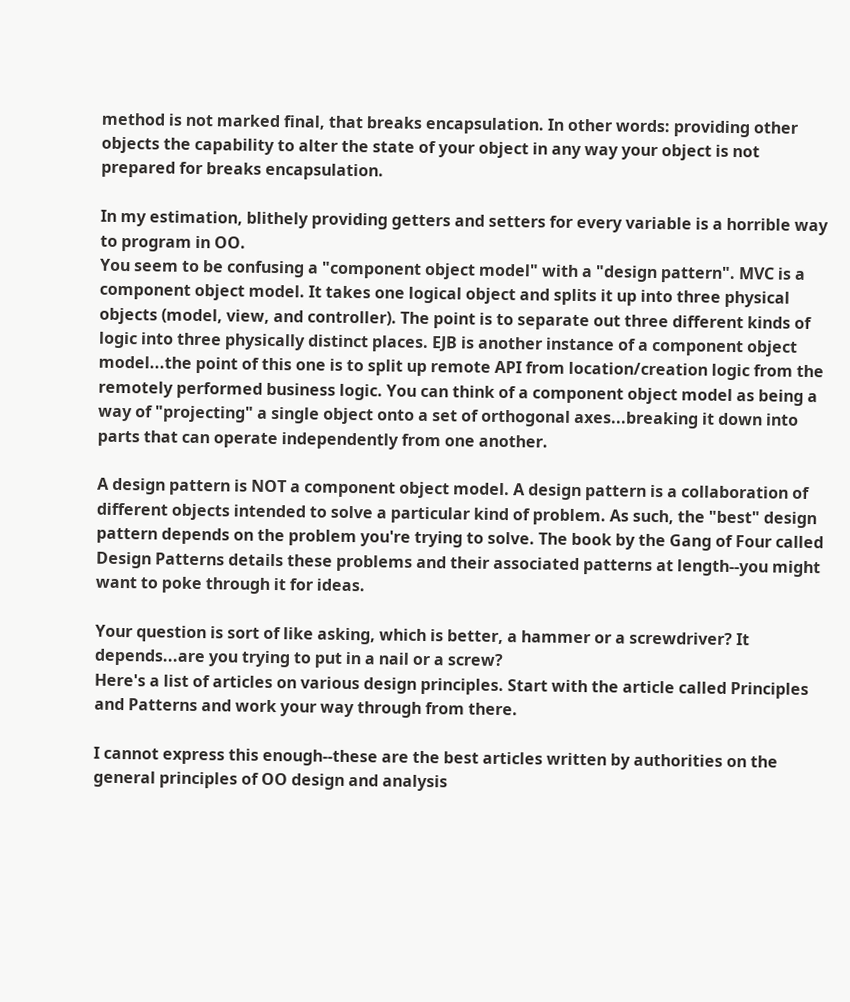method is not marked final, that breaks encapsulation. In other words: providing other objects the capability to alter the state of your object in any way your object is not prepared for breaks encapsulation.

In my estimation, blithely providing getters and setters for every variable is a horrible way to program in OO.
You seem to be confusing a "component object model" with a "design pattern". MVC is a component object model. It takes one logical object and splits it up into three physical objects (model, view, and controller). The point is to separate out three different kinds of logic into three physically distinct places. EJB is another instance of a component object model...the point of this one is to split up remote API from location/creation logic from the remotely performed business logic. You can think of a component object model as being a way of "projecting" a single object onto a set of orthogonal axes...breaking it down into parts that can operate independently from one another.

A design pattern is NOT a component object model. A design pattern is a collaboration of different objects intended to solve a particular kind of problem. As such, the "best" design pattern depends on the problem you're trying to solve. The book by the Gang of Four called Design Patterns details these problems and their associated patterns at length--you might want to poke through it for ideas.

Your question is sort of like asking, which is better, a hammer or a screwdriver? It depends...are you trying to put in a nail or a screw?
Here's a list of articles on various design principles. Start with the article called Principles and Patterns and work your way through from there.

I cannot express this enough--these are the best articles written by authorities on the general principles of OO design and analysis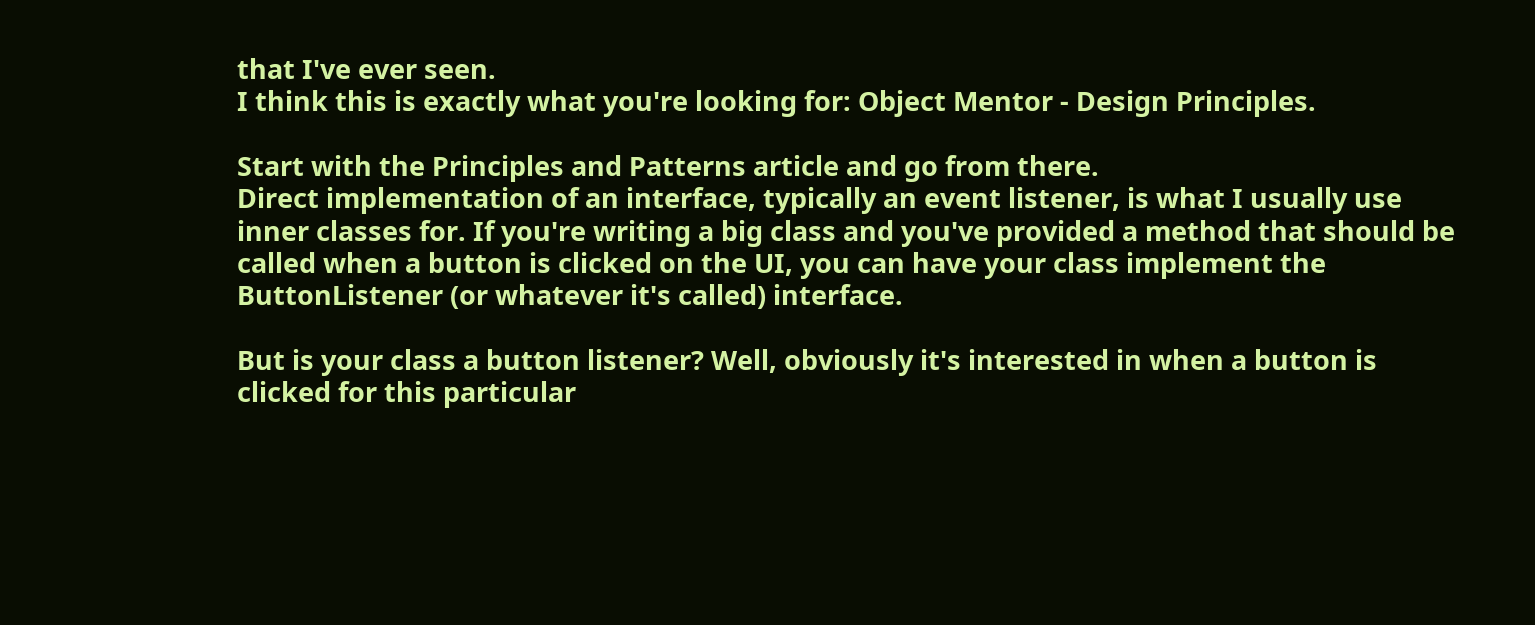that I've ever seen.
I think this is exactly what you're looking for: Object Mentor - Design Principles.

Start with the Principles and Patterns article and go from there.
Direct implementation of an interface, typically an event listener, is what I usually use inner classes for. If you're writing a big class and you've provided a method that should be called when a button is clicked on the UI, you can have your class implement the ButtonListener (or whatever it's called) interface.

But is your class a button listener? Well, obviously it's interested in when a button is clicked for this particular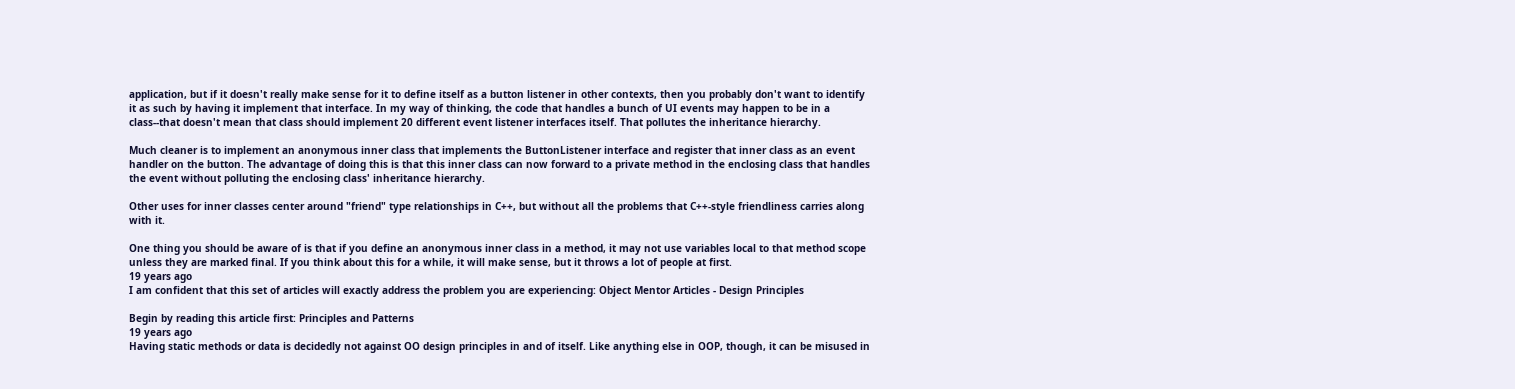application, but if it doesn't really make sense for it to define itself as a button listener in other contexts, then you probably don't want to identify it as such by having it implement that interface. In my way of thinking, the code that handles a bunch of UI events may happen to be in a class--that doesn't mean that class should implement 20 different event listener interfaces itself. That pollutes the inheritance hierarchy.

Much cleaner is to implement an anonymous inner class that implements the ButtonListener interface and register that inner class as an event handler on the button. The advantage of doing this is that this inner class can now forward to a private method in the enclosing class that handles the event without polluting the enclosing class' inheritance hierarchy.

Other uses for inner classes center around "friend" type relationships in C++, but without all the problems that C++-style friendliness carries along with it.

One thing you should be aware of is that if you define an anonymous inner class in a method, it may not use variables local to that method scope unless they are marked final. If you think about this for a while, it will make sense, but it throws a lot of people at first.
19 years ago
I am confident that this set of articles will exactly address the problem you are experiencing: Object Mentor Articles - Design Principles

Begin by reading this article first: Principles and Patterns
19 years ago
Having static methods or data is decidedly not against OO design principles in and of itself. Like anything else in OOP, though, it can be misused in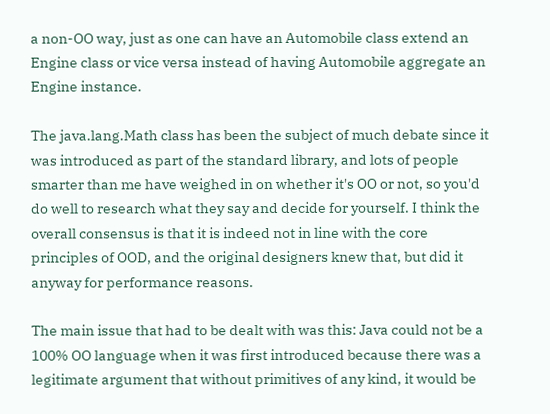a non-OO way, just as one can have an Automobile class extend an Engine class or vice versa instead of having Automobile aggregate an Engine instance.

The java.lang.Math class has been the subject of much debate since it was introduced as part of the standard library, and lots of people smarter than me have weighed in on whether it's OO or not, so you'd do well to research what they say and decide for yourself. I think the overall consensus is that it is indeed not in line with the core principles of OOD, and the original designers knew that, but did it anyway for performance reasons.

The main issue that had to be dealt with was this: Java could not be a 100% OO language when it was first introduced because there was a legitimate argument that without primitives of any kind, it would be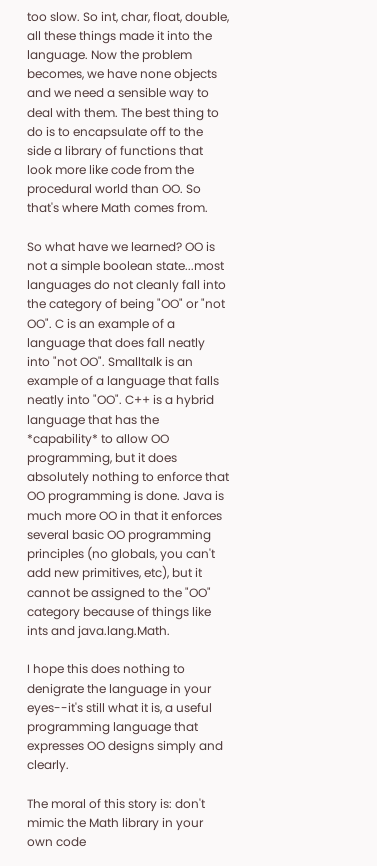too slow. So int, char, float, double, all these things made it into the language. Now the problem becomes, we have none objects and we need a sensible way to deal with them. The best thing to do is to encapsulate off to the side a library of functions that look more like code from the procedural world than OO. So that's where Math comes from.

So what have we learned? OO is not a simple boolean state...most languages do not cleanly fall into the category of being "OO" or "not OO". C is an example of a language that does fall neatly into "not OO". Smalltalk is an example of a language that falls neatly into "OO". C++ is a hybrid language that has the *capability* to allow OO programming, but it does absolutely nothing to enforce that OO programming is done. Java is much more OO in that it enforces several basic OO programming principles (no globals, you can't add new primitives, etc), but it cannot be assigned to the "OO" category because of things like ints and java.lang.Math.

I hope this does nothing to denigrate the language in your eyes--it's still what it is, a useful programming language that expresses OO designs simply and clearly.

The moral of this story is: don't mimic the Math library in your own code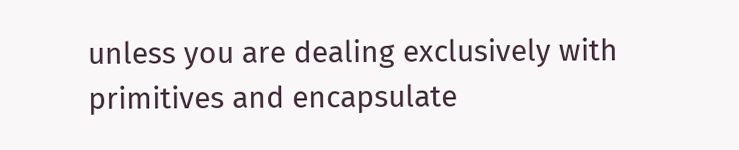unless you are dealing exclusively with primitives and encapsulate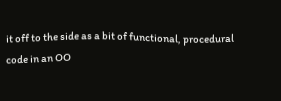it off to the side as a bit of functional, procedural code in an OO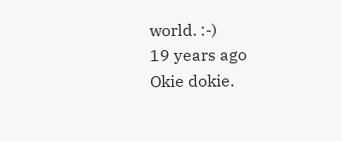world. :-)
19 years ago
Okie dokie.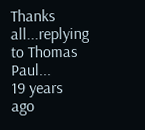Thanks all...replying to Thomas Paul...
19 years ago